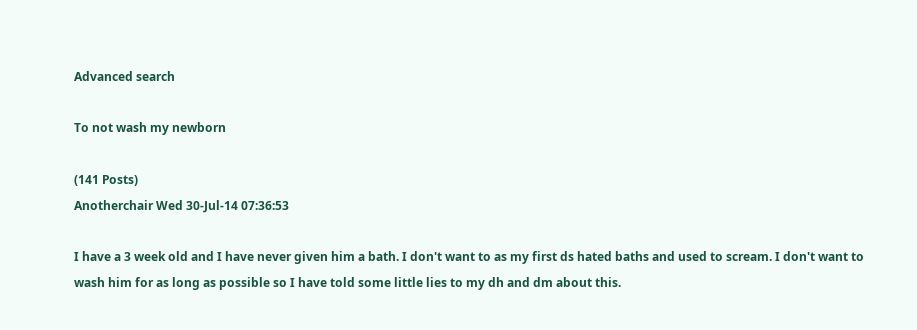Advanced search

To not wash my newborn

(141 Posts)
Anotherchair Wed 30-Jul-14 07:36:53

I have a 3 week old and I have never given him a bath. I don't want to as my first ds hated baths and used to scream. I don't want to wash him for as long as possible so I have told some little lies to my dh and dm about this.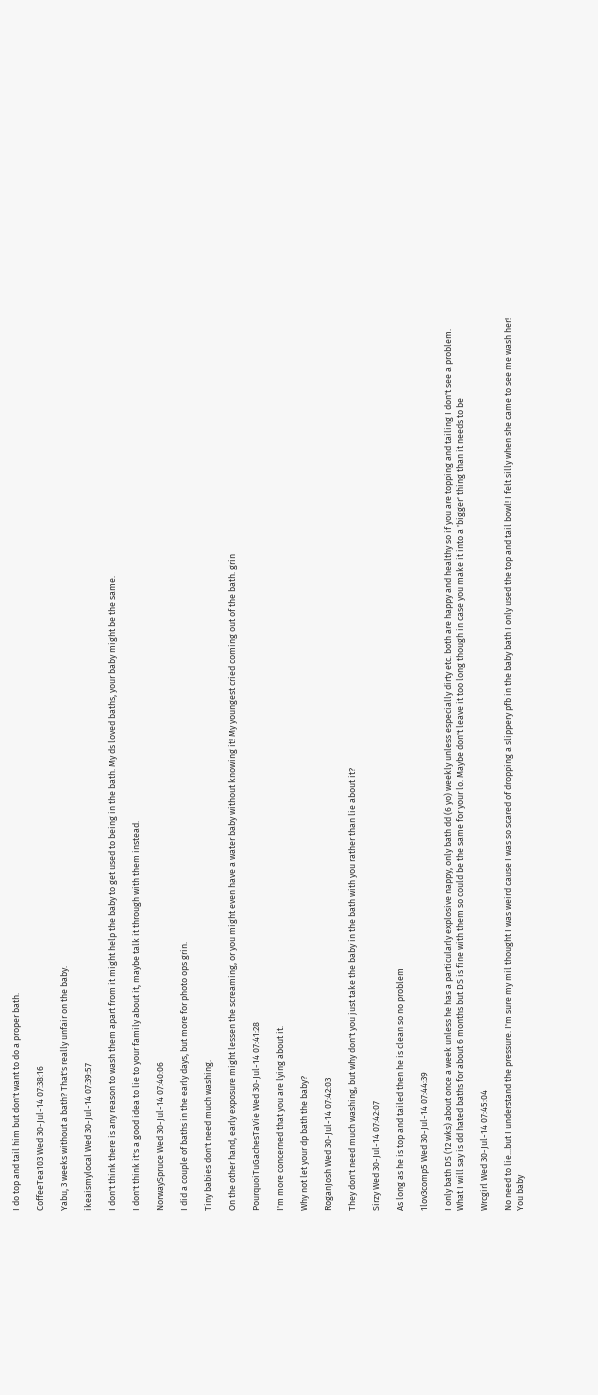I do top and tail him but don't want to do a proper bath.

CoffeeTea103 Wed 30-Jul-14 07:38:16

Yabu, 3 weeks without a bath? That's really unfair on the baby.

ikeaismylocal Wed 30-Jul-14 07:39:57

I don't think there is any reason to wash them apart from it might help the baby to get used to being in the bath. My ds loved baths, your baby might be the same.

I don't think it's a good idea to lie to your family about it, maybe talk it through with them instead.

NorwaySpruce Wed 30-Jul-14 07:40:06

I did a couple of baths in the early days, but more for photo ops grin.

Tiny babies don't need much washing.

On the other hand, early exposure might lessen the screaming, or you might even have a water baby without knowing it! My youngest cried coming out of the bath. grin

PourquoiTuGachesTaVie Wed 30-Jul-14 07:41:28

I'm more concerned that you are lying about it.

Why not let your dp bath the baby?

RoganJosh Wed 30-Jul-14 07:42:03

They don't need much washing, but why don't you just take the baby in the bath with you rather than lie about it?

Sirzy Wed 30-Jul-14 07:42:07

As long as he is top and tailed then he is clean so no problem

1lov3comp5 Wed 30-Jul-14 07:44:39

I only bath DS (12 wks) about once a week unless he has a particularly explosive nappy, only bath dd (6 yo) weekly unless especially dirty etc. both are happy and healthy so if you are topping and tailing I don't see a problem.
What I will say is dd hated baths for about 6 months but DS is fine with them so could be the same for your lo. Maybe don't leave it too long though in case you make it into a 'bigger' thing than it needs to be

Wrcgirl Wed 30-Jul-14 07:45:04

No need to lie...but I understand the pressure. I'm sure my mil thought I was weird cause I was so scared of dropping a slippery pfb in the baby bath I only used the top and tail bowl! I felt silly when she came to see me wash her!
You baby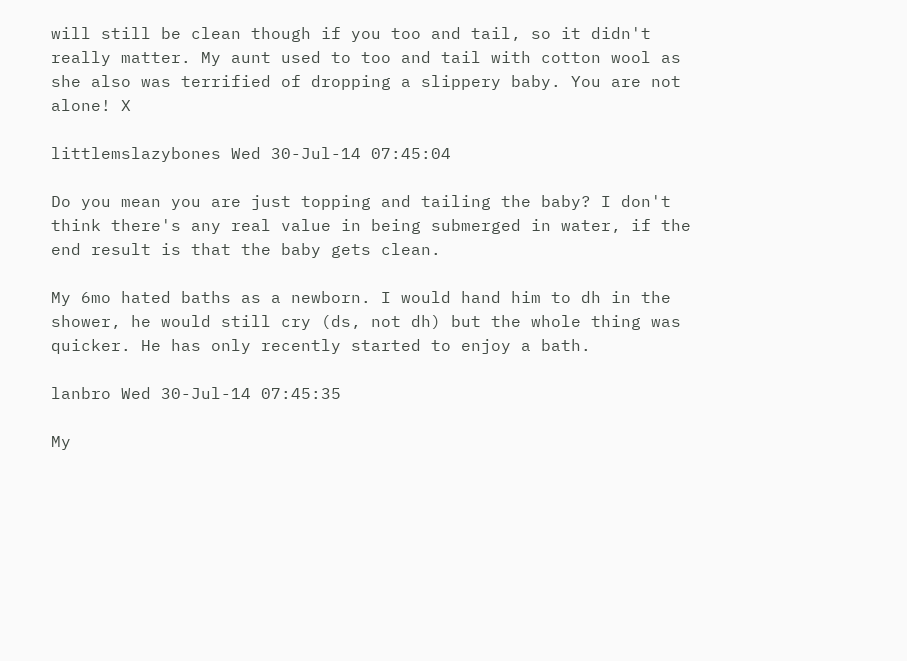will still be clean though if you too and tail, so it didn't really matter. My aunt used to too and tail with cotton wool as she also was terrified of dropping a slippery baby. You are not alone! X

littlemslazybones Wed 30-Jul-14 07:45:04

Do you mean you are just topping and tailing the baby? I don't think there's any real value in being submerged in water, if the end result is that the baby gets clean.

My 6mo hated baths as a newborn. I would hand him to dh in the shower, he would still cry (ds, not dh) but the whole thing was quicker. He has only recently started to enjoy a bath.

lanbro Wed 30-Jul-14 07:45:35

My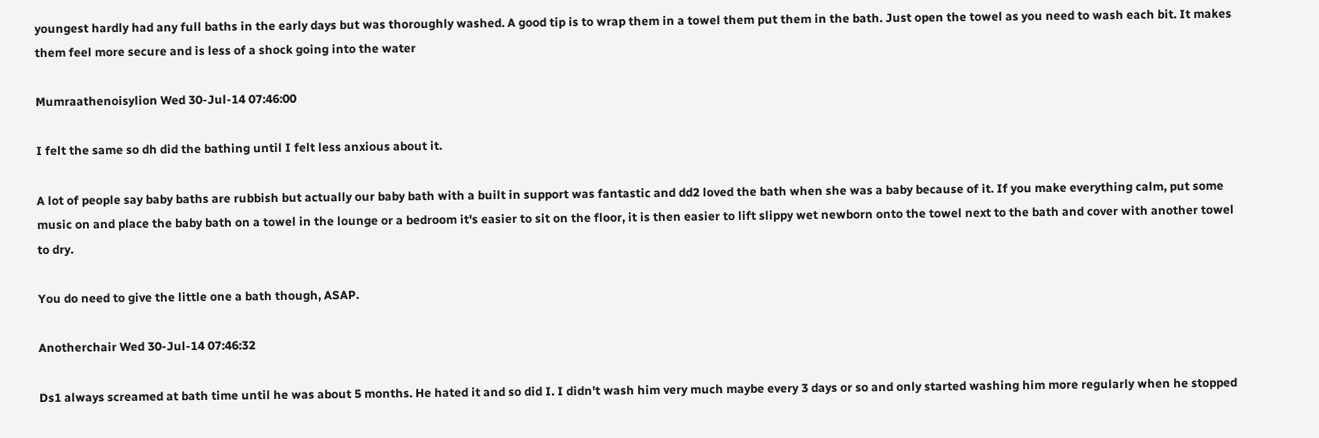youngest hardly had any full baths in the early days but was thoroughly washed. A good tip is to wrap them in a towel them put them in the bath. Just open the towel as you need to wash each bit. It makes them feel more secure and is less of a shock going into the water

Mumraathenoisylion Wed 30-Jul-14 07:46:00

I felt the same so dh did the bathing until I felt less anxious about it.

A lot of people say baby baths are rubbish but actually our baby bath with a built in support was fantastic and dd2 loved the bath when she was a baby because of it. If you make everything calm, put some music on and place the baby bath on a towel in the lounge or a bedroom it's easier to sit on the floor, it is then easier to lift slippy wet newborn onto the towel next to the bath and cover with another towel to dry.

You do need to give the little one a bath though, ASAP.

Anotherchair Wed 30-Jul-14 07:46:32

Ds1 always screamed at bath time until he was about 5 months. He hated it and so did I. I didn't wash him very much maybe every 3 days or so and only started washing him more regularly when he stopped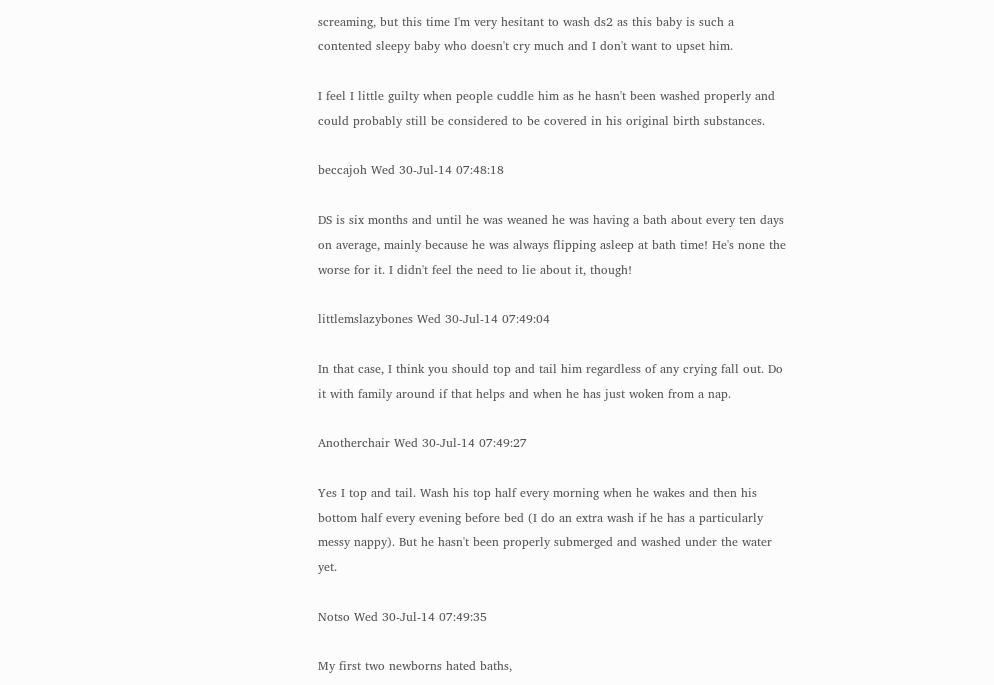screaming, but this time I'm very hesitant to wash ds2 as this baby is such a contented sleepy baby who doesn't cry much and I don't want to upset him.

I feel I little guilty when people cuddle him as he hasn't been washed properly and could probably still be considered to be covered in his original birth substances.

beccajoh Wed 30-Jul-14 07:48:18

DS is six months and until he was weaned he was having a bath about every ten days on average, mainly because he was always flipping asleep at bath time! He's none the worse for it. I didn't feel the need to lie about it, though!

littlemslazybones Wed 30-Jul-14 07:49:04

In that case, I think you should top and tail him regardless of any crying fall out. Do it with family around if that helps and when he has just woken from a nap.

Anotherchair Wed 30-Jul-14 07:49:27

Yes I top and tail. Wash his top half every morning when he wakes and then his bottom half every evening before bed (I do an extra wash if he has a particularly messy nappy). But he hasn't been properly submerged and washed under the water yet.

Notso Wed 30-Jul-14 07:49:35

My first two newborns hated baths,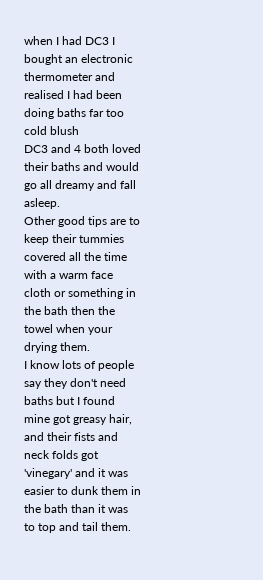when I had DC3 I bought an electronic thermometer and realised I had been doing baths far too cold blush
DC3 and 4 both loved their baths and would go all dreamy and fall asleep.
Other good tips are to keep their tummies covered all the time with a warm face cloth or something in the bath then the towel when your drying them.
I know lots of people say they don't need baths but I found mine got greasy hair, and their fists and neck folds got 'vinegary' and it was easier to dunk them in the bath than it was to top and tail them.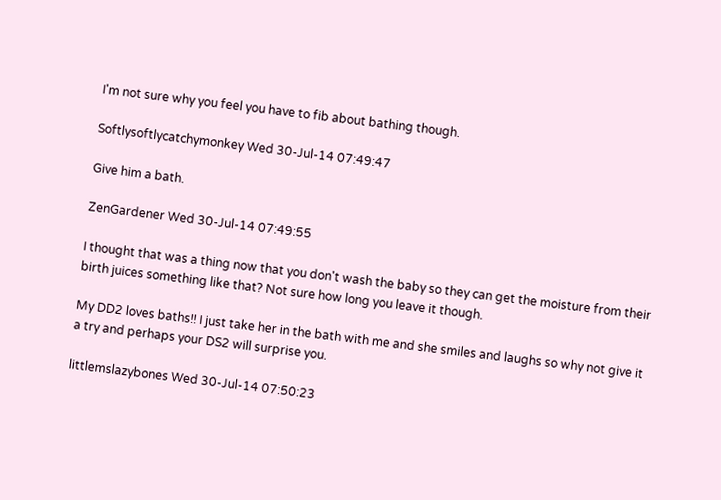I'm not sure why you feel you have to fib about bathing though.

Softlysoftlycatchymonkey Wed 30-Jul-14 07:49:47

Give him a bath.

ZenGardener Wed 30-Jul-14 07:49:55

I thought that was a thing now that you don't wash the baby so they can get the moisture from their birth juices something like that? Not sure how long you leave it though.

My DD2 loves baths!! I just take her in the bath with me and she smiles and laughs so why not give it a try and perhaps your DS2 will surprise you.

littlemslazybones Wed 30-Jul-14 07:50:23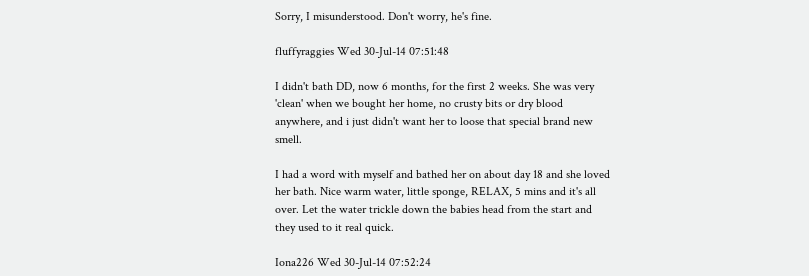Sorry, I misunderstood. Don't worry, he's fine.

fluffyraggies Wed 30-Jul-14 07:51:48

I didn't bath DD, now 6 months, for the first 2 weeks. She was very 'clean' when we bought her home, no crusty bits or dry blood anywhere, and i just didn't want her to loose that special brand new smell.

I had a word with myself and bathed her on about day 18 and she loved her bath. Nice warm water, little sponge, RELAX, 5 mins and it's all over. Let the water trickle down the babies head from the start and they used to it real quick.

Iona226 Wed 30-Jul-14 07:52:24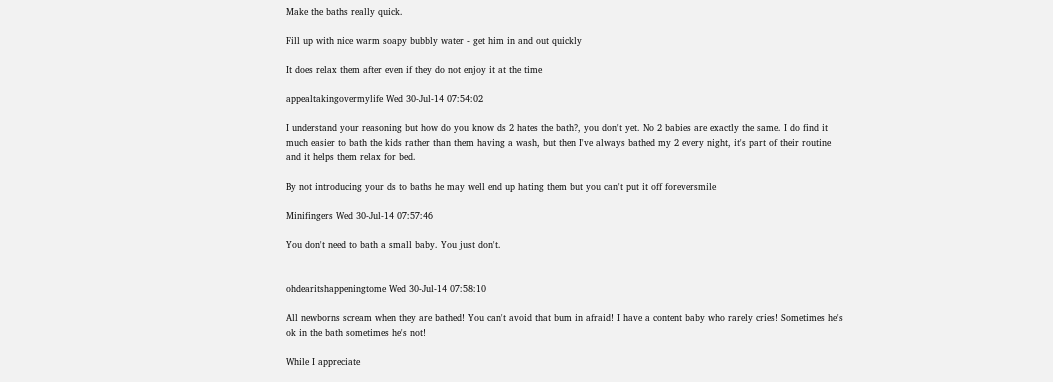Make the baths really quick.

Fill up with nice warm soapy bubbly water - get him in and out quickly

It does relax them after even if they do not enjoy it at the time

appealtakingovermylife Wed 30-Jul-14 07:54:02

I understand your reasoning but how do you know ds 2 hates the bath?, you don't yet. No 2 babies are exactly the same. I do find it much easier to bath the kids rather than them having a wash, but then I've always bathed my 2 every night, it's part of their routine and it helps them relax for bed.

By not introducing your ds to baths he may well end up hating them but you can't put it off foreversmile

Minifingers Wed 30-Jul-14 07:57:46

You don't need to bath a small baby. You just don't.


ohdearitshappeningtome Wed 30-Jul-14 07:58:10

All newborns scream when they are bathed! You can't avoid that bum in afraid! I have a content baby who rarely cries! Sometimes he's ok in the bath sometimes he's not!

While I appreciate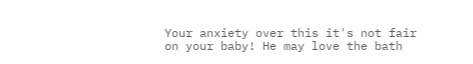Your anxiety over this it's not fair on your baby! He may love the bath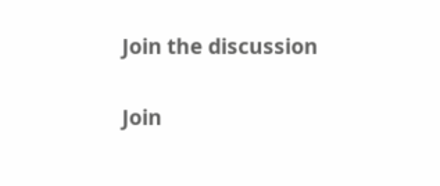Join the discussion

Join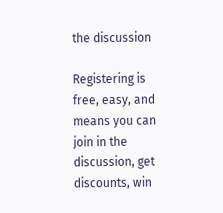the discussion

Registering is free, easy, and means you can join in the discussion, get discounts, win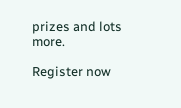prizes and lots more.

Register now